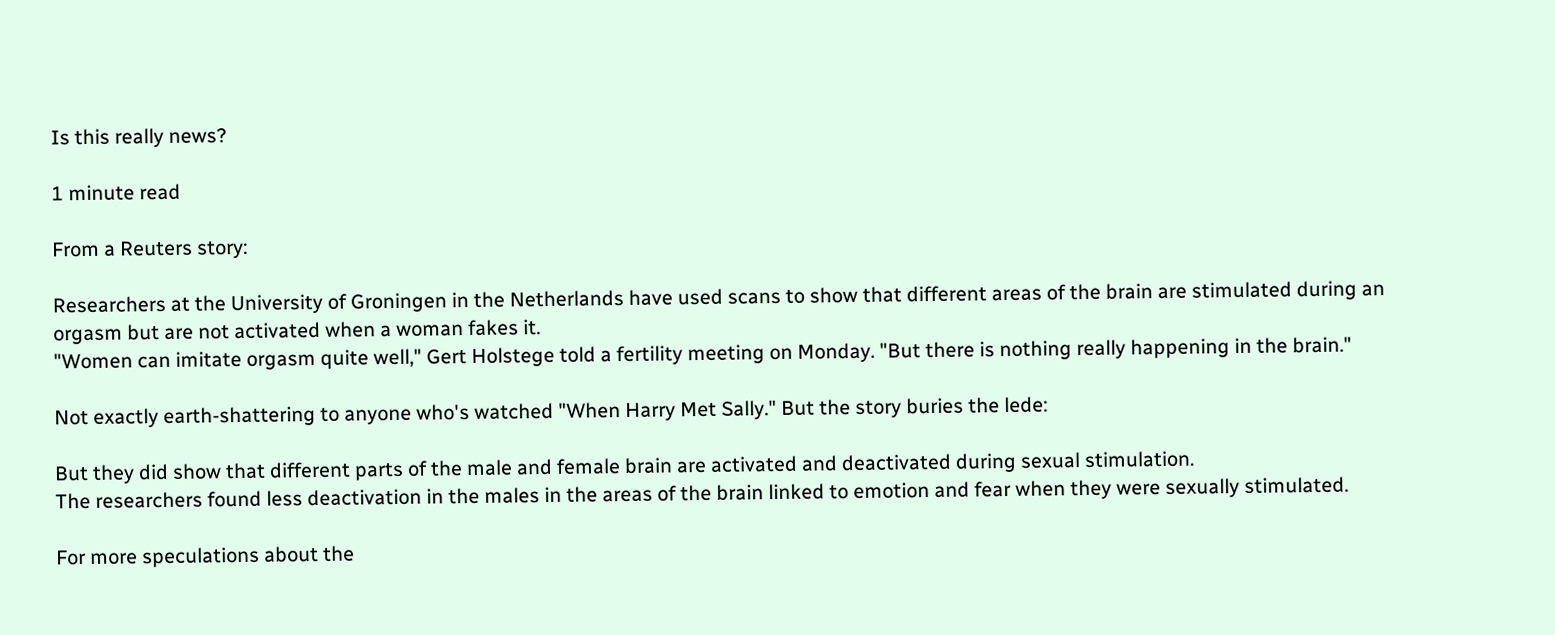Is this really news?

1 minute read

From a Reuters story:

Researchers at the University of Groningen in the Netherlands have used scans to show that different areas of the brain are stimulated during an orgasm but are not activated when a woman fakes it.
"Women can imitate orgasm quite well," Gert Holstege told a fertility meeting on Monday. "But there is nothing really happening in the brain."

Not exactly earth-shattering to anyone who's watched "When Harry Met Sally." But the story buries the lede:

But they did show that different parts of the male and female brain are activated and deactivated during sexual stimulation.
The researchers found less deactivation in the males in the areas of the brain linked to emotion and fear when they were sexually stimulated.

For more speculations about the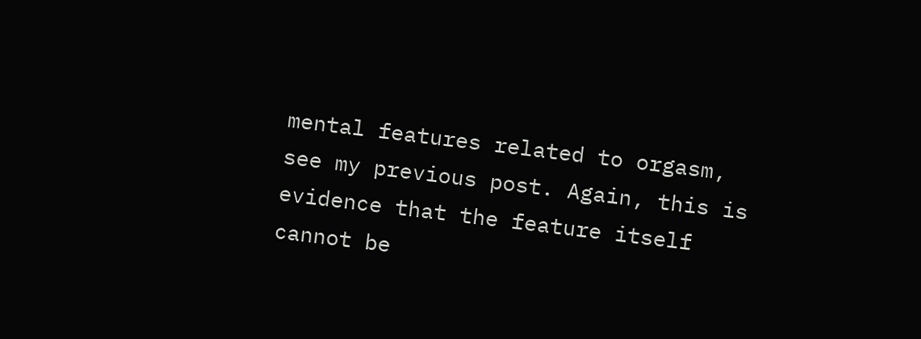mental features related to orgasm, see my previous post. Again, this is evidence that the feature itself cannot be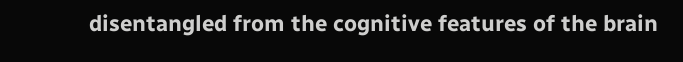disentangled from the cognitive features of the brain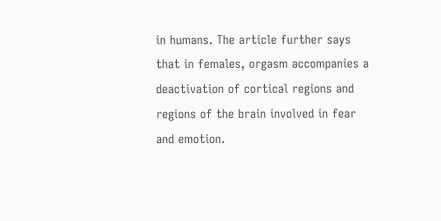in humans. The article further says that in females, orgasm accompanies a deactivation of cortical regions and regions of the brain involved in fear and emotion.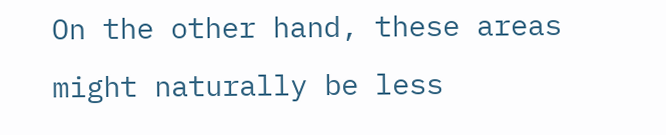On the other hand, these areas might naturally be less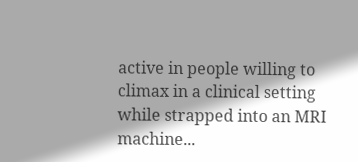active in people willing to climax in a clinical setting while strapped into an MRI machine...